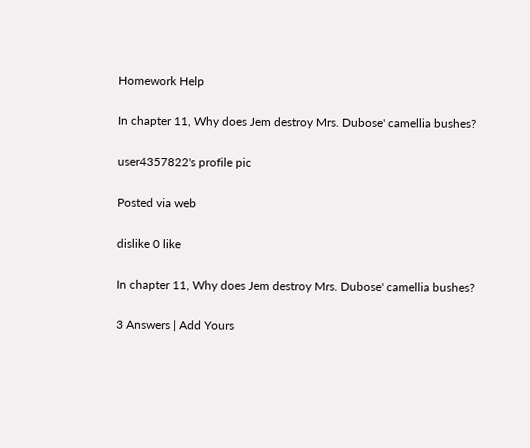Homework Help

In chapter 11, Why does Jem destroy Mrs. Dubose' camellia bushes?

user4357822's profile pic

Posted via web

dislike 0 like

In chapter 11, Why does Jem destroy Mrs. Dubose' camellia bushes?

3 Answers | Add Yours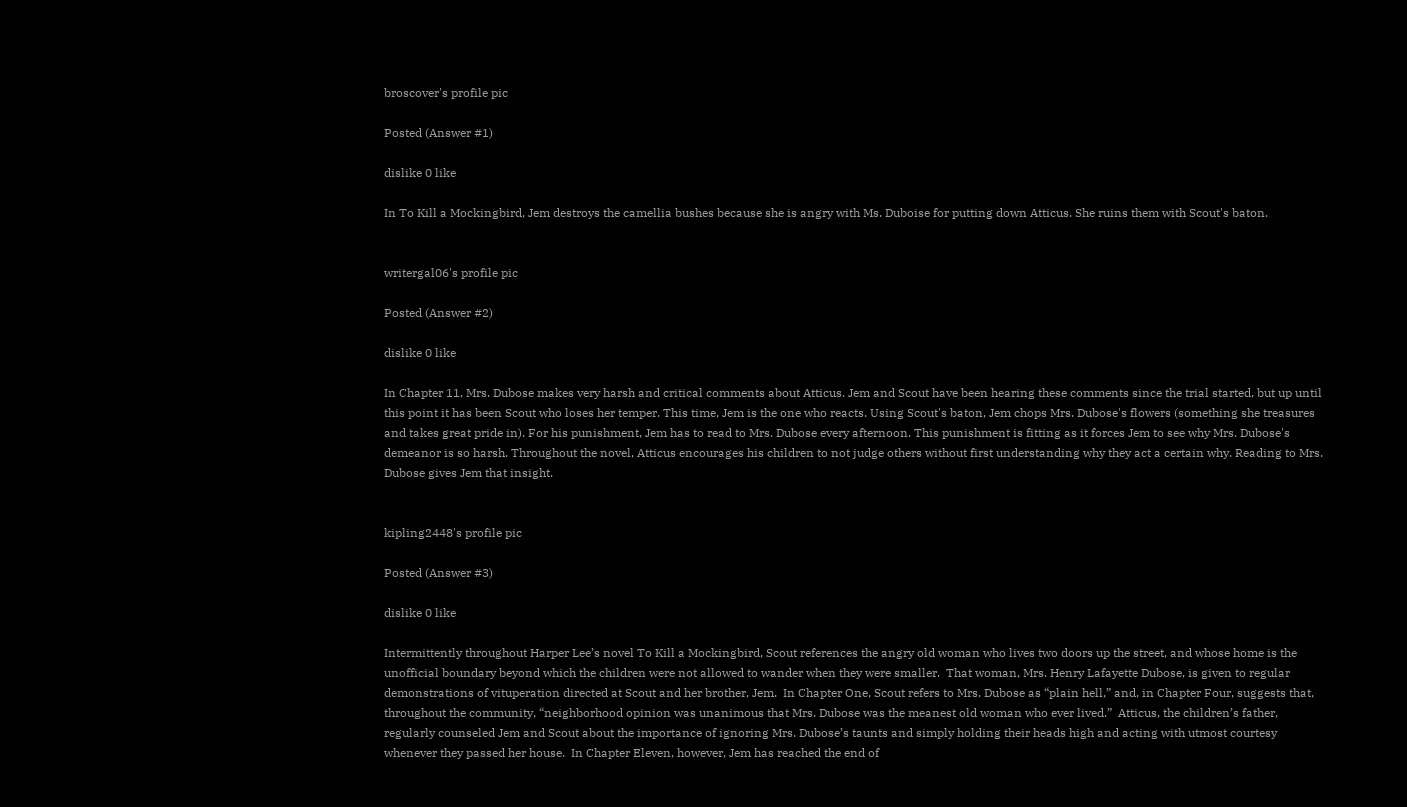broscover's profile pic

Posted (Answer #1)

dislike 0 like

In To Kill a Mockingbird, Jem destroys the camellia bushes because she is angry with Ms. Duboise for putting down Atticus. She ruins them with Scout's baton.


writergal06's profile pic

Posted (Answer #2)

dislike 0 like

In Chapter 11, Mrs. Dubose makes very harsh and critical comments about Atticus. Jem and Scout have been hearing these comments since the trial started, but up until this point it has been Scout who loses her temper. This time, Jem is the one who reacts. Using Scout's baton, Jem chops Mrs. Dubose's flowers (something she treasures and takes great pride in). For his punishment, Jem has to read to Mrs. Dubose every afternoon. This punishment is fitting as it forces Jem to see why Mrs. Dubose's demeanor is so harsh. Throughout the novel, Atticus encourages his children to not judge others without first understanding why they act a certain why. Reading to Mrs. Dubose gives Jem that insight.


kipling2448's profile pic

Posted (Answer #3)

dislike 0 like

Intermittently throughout Harper Lee’s novel To Kill a Mockingbird, Scout references the angry old woman who lives two doors up the street, and whose home is the unofficial boundary beyond which the children were not allowed to wander when they were smaller.  That woman, Mrs. Henry Lafayette Dubose, is given to regular demonstrations of vituperation directed at Scout and her brother, Jem.  In Chapter One, Scout refers to Mrs. Dubose as “plain hell,” and, in Chapter Four, suggests that, throughout the community, “neighborhood opinion was unanimous that Mrs. Dubose was the meanest old woman who ever lived.”  Atticus, the children’s father, regularly counseled Jem and Scout about the importance of ignoring Mrs. Dubose’s taunts and simply holding their heads high and acting with utmost courtesy whenever they passed her house.  In Chapter Eleven, however, Jem has reached the end of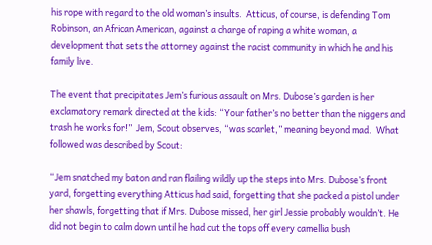his rope with regard to the old woman’s insults.  Atticus, of course, is defending Tom Robinson, an African American, against a charge of raping a white woman, a development that sets the attorney against the racist community in which he and his family live.

The event that precipitates Jem’s furious assault on Mrs. Dubose’s garden is her exclamatory remark directed at the kids: “Your father’s no better than the niggers and trash he works for!”  Jem, Scout observes, “was scarlet,” meaning beyond mad.  What followed was described by Scout:

“Jem snatched my baton and ran flailing wildly up the steps into Mrs. Dubose’s front yard, forgetting everything Atticus had said, forgetting that she packed a pistol under her shawls, forgetting that if Mrs. Dubose missed, her girl Jessie probably wouldn’t. He did not begin to calm down until he had cut the tops off every camellia bush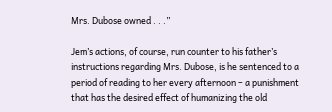Mrs. Dubose owned . . .”

Jem’s actions, of course, run counter to his father’s instructions regarding Mrs. Dubose, is he sentenced to a period of reading to her every afternoon – a punishment that has the desired effect of humanizing the old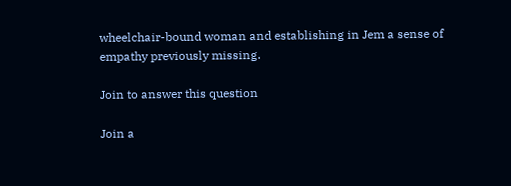wheelchair-bound woman and establishing in Jem a sense of empathy previously missing.

Join to answer this question

Join a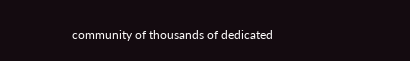community of thousands of dedicated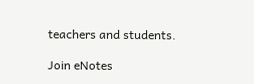teachers and students.

Join eNotes